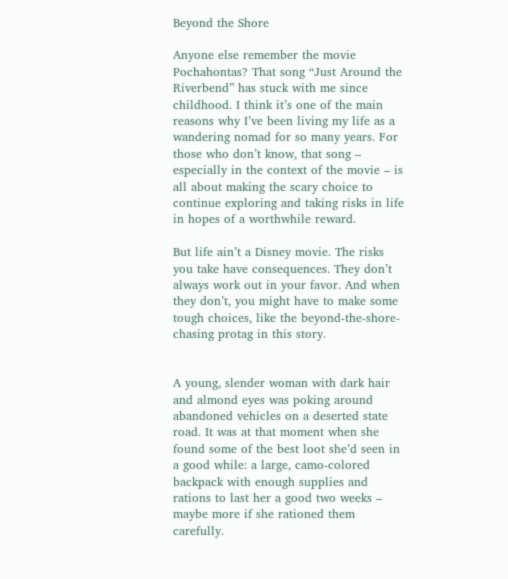Beyond the Shore

Anyone else remember the movie Pochahontas? That song “Just Around the Riverbend” has stuck with me since childhood. I think it’s one of the main reasons why I’ve been living my life as a wandering nomad for so many years. For those who don’t know, that song – especially in the context of the movie – is all about making the scary choice to continue exploring and taking risks in life in hopes of a worthwhile reward.

But life ain’t a Disney movie. The risks you take have consequences. They don’t always work out in your favor. And when they don’t, you might have to make some tough choices, like the beyond-the-shore-chasing protag in this story.


A young, slender woman with dark hair and almond eyes was poking around abandoned vehicles on a deserted state road. It was at that moment when she found some of the best loot she’d seen in a good while: a large, camo-colored backpack with enough supplies and rations to last her a good two weeks – maybe more if she rationed them carefully.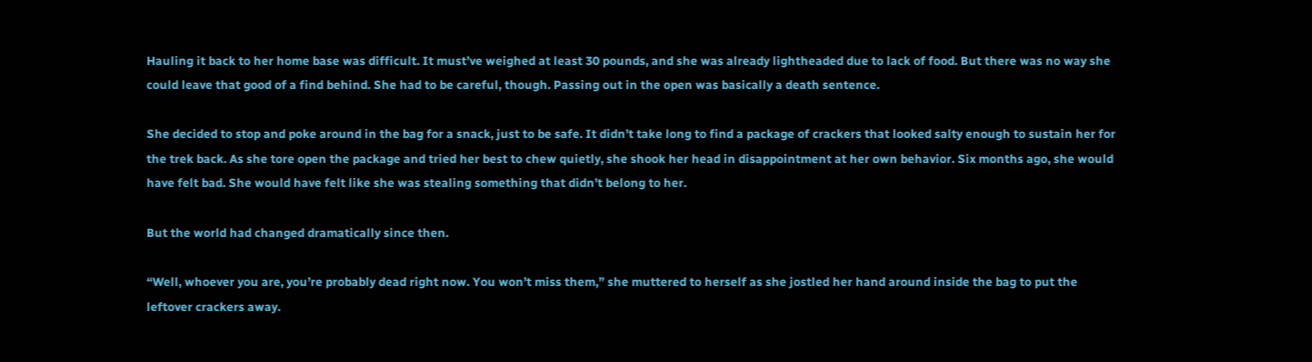Hauling it back to her home base was difficult. It must’ve weighed at least 30 pounds, and she was already lightheaded due to lack of food. But there was no way she could leave that good of a find behind. She had to be careful, though. Passing out in the open was basically a death sentence.

She decided to stop and poke around in the bag for a snack, just to be safe. It didn’t take long to find a package of crackers that looked salty enough to sustain her for the trek back. As she tore open the package and tried her best to chew quietly, she shook her head in disappointment at her own behavior. Six months ago, she would have felt bad. She would have felt like she was stealing something that didn’t belong to her.

But the world had changed dramatically since then.

“Well, whoever you are, you’re probably dead right now. You won’t miss them,” she muttered to herself as she jostled her hand around inside the bag to put the leftover crackers away.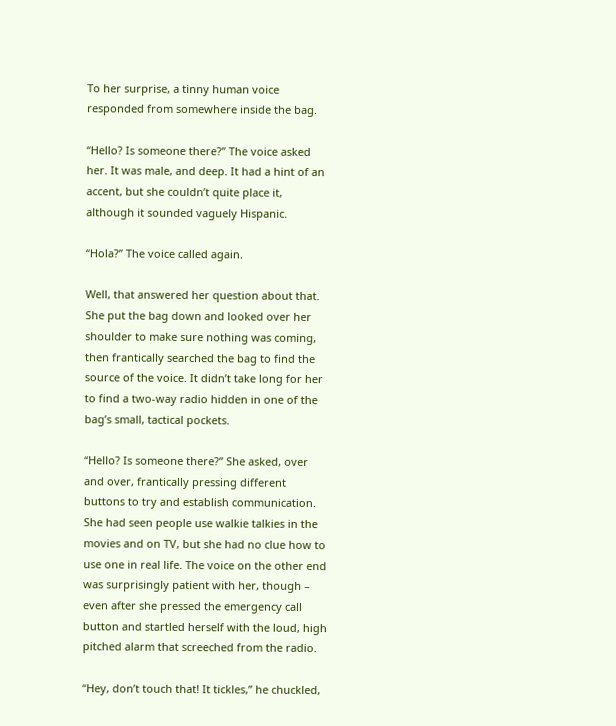To her surprise, a tinny human voice responded from somewhere inside the bag.

“Hello? Is someone there?” The voice asked her. It was male, and deep. It had a hint of an accent, but she couldn’t quite place it, although it sounded vaguely Hispanic.

“Hola?” The voice called again.

Well, that answered her question about that. She put the bag down and looked over her shoulder to make sure nothing was coming, then frantically searched the bag to find the source of the voice. It didn’t take long for her to find a two-way radio hidden in one of the bag’s small, tactical pockets.

“Hello? Is someone there?” She asked, over and over, frantically pressing different buttons to try and establish communication. She had seen people use walkie talkies in the movies and on TV, but she had no clue how to use one in real life. The voice on the other end was surprisingly patient with her, though – even after she pressed the emergency call button and startled herself with the loud, high pitched alarm that screeched from the radio.

“Hey, don’t touch that! It tickles,” he chuckled,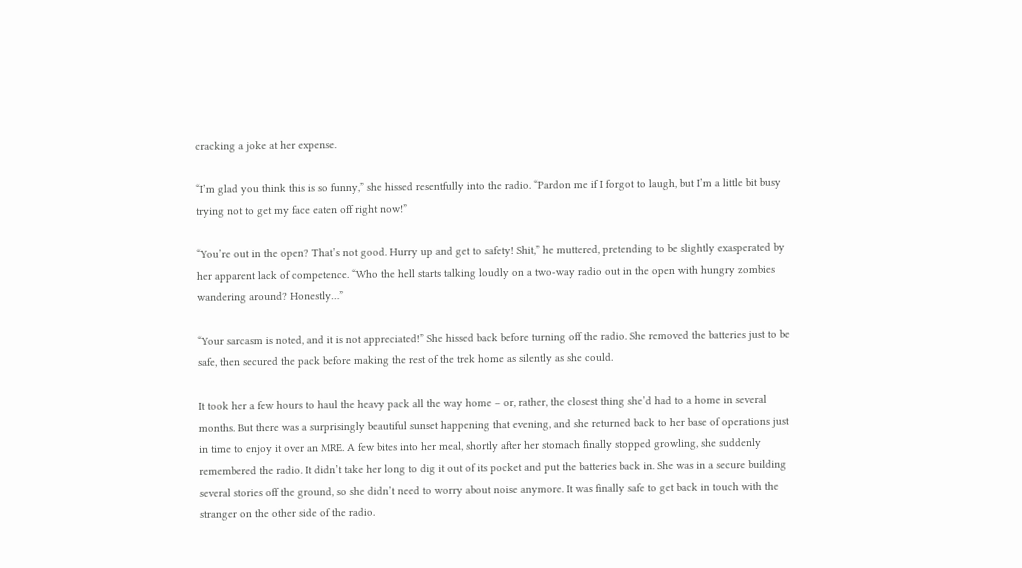cracking a joke at her expense.

“I’m glad you think this is so funny,” she hissed resentfully into the radio. “Pardon me if I forgot to laugh, but I’m a little bit busy trying not to get my face eaten off right now!”

“You’re out in the open? That’s not good. Hurry up and get to safety! Shit,” he muttered, pretending to be slightly exasperated by her apparent lack of competence. “Who the hell starts talking loudly on a two-way radio out in the open with hungry zombies wandering around? Honestly…”

“Your sarcasm is noted, and it is not appreciated!” She hissed back before turning off the radio. She removed the batteries just to be safe, then secured the pack before making the rest of the trek home as silently as she could.

It took her a few hours to haul the heavy pack all the way home – or, rather, the closest thing she’d had to a home in several months. But there was a surprisingly beautiful sunset happening that evening, and she returned back to her base of operations just in time to enjoy it over an MRE. A few bites into her meal, shortly after her stomach finally stopped growling, she suddenly remembered the radio. It didn’t take her long to dig it out of its pocket and put the batteries back in. She was in a secure building several stories off the ground, so she didn’t need to worry about noise anymore. It was finally safe to get back in touch with the stranger on the other side of the radio.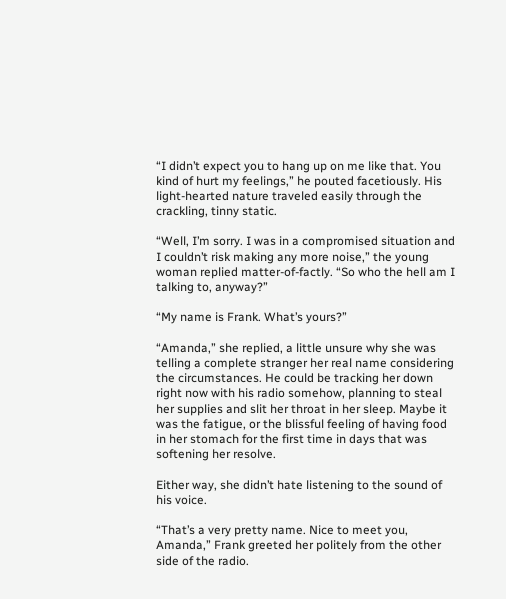“I didn’t expect you to hang up on me like that. You kind of hurt my feelings,” he pouted facetiously. His light-hearted nature traveled easily through the crackling, tinny static.

“Well, I’m sorry. I was in a compromised situation and I couldn’t risk making any more noise,” the young woman replied matter-of-factly. “So who the hell am I talking to, anyway?”

“My name is Frank. What’s yours?”

“Amanda,” she replied, a little unsure why she was telling a complete stranger her real name considering the circumstances. He could be tracking her down right now with his radio somehow, planning to steal her supplies and slit her throat in her sleep. Maybe it was the fatigue, or the blissful feeling of having food in her stomach for the first time in days that was softening her resolve.

Either way, she didn’t hate listening to the sound of his voice.

“That’s a very pretty name. Nice to meet you, Amanda,” Frank greeted her politely from the other side of the radio.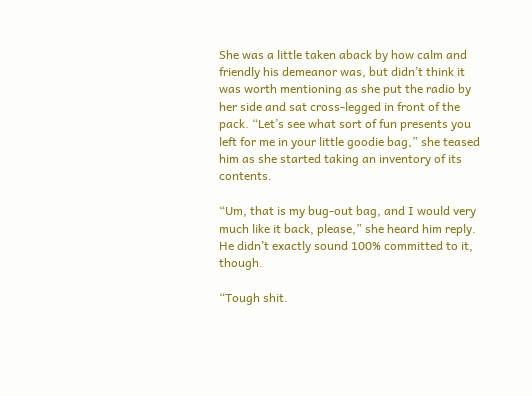She was a little taken aback by how calm and friendly his demeanor was, but didn’t think it was worth mentioning as she put the radio by her side and sat cross-legged in front of the pack. “Let’s see what sort of fun presents you left for me in your little goodie bag,” she teased him as she started taking an inventory of its contents.

“Um, that is my bug-out bag, and I would very much like it back, please,” she heard him reply. He didn’t exactly sound 100% committed to it, though.

“Tough shit.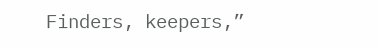Finders, keepers,”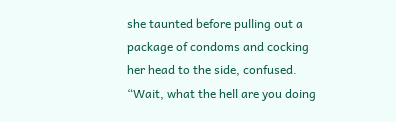she taunted before pulling out a package of condoms and cocking her head to the side, confused. “Wait, what the hell are you doing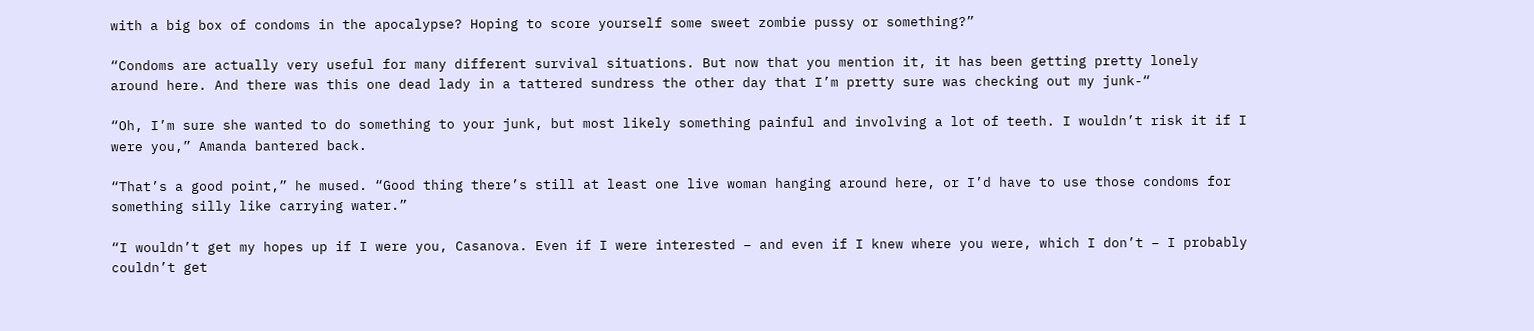with a big box of condoms in the apocalypse? Hoping to score yourself some sweet zombie pussy or something?”

“Condoms are actually very useful for many different survival situations. But now that you mention it, it has been getting pretty lonely around here. And there was this one dead lady in a tattered sundress the other day that I’m pretty sure was checking out my junk-“

“Oh, I’m sure she wanted to do something to your junk, but most likely something painful and involving a lot of teeth. I wouldn’t risk it if I were you,” Amanda bantered back.

“That’s a good point,” he mused. “Good thing there’s still at least one live woman hanging around here, or I’d have to use those condoms for something silly like carrying water.”

“I wouldn’t get my hopes up if I were you, Casanova. Even if I were interested – and even if I knew where you were, which I don’t – I probably couldn’t get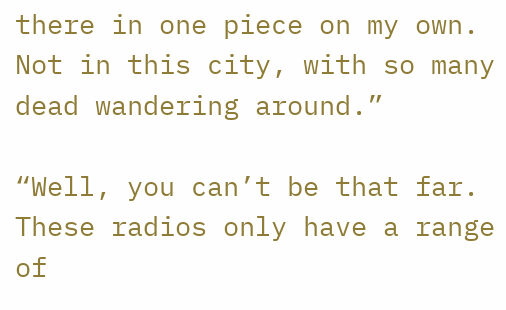there in one piece on my own. Not in this city, with so many dead wandering around.”

“Well, you can’t be that far. These radios only have a range of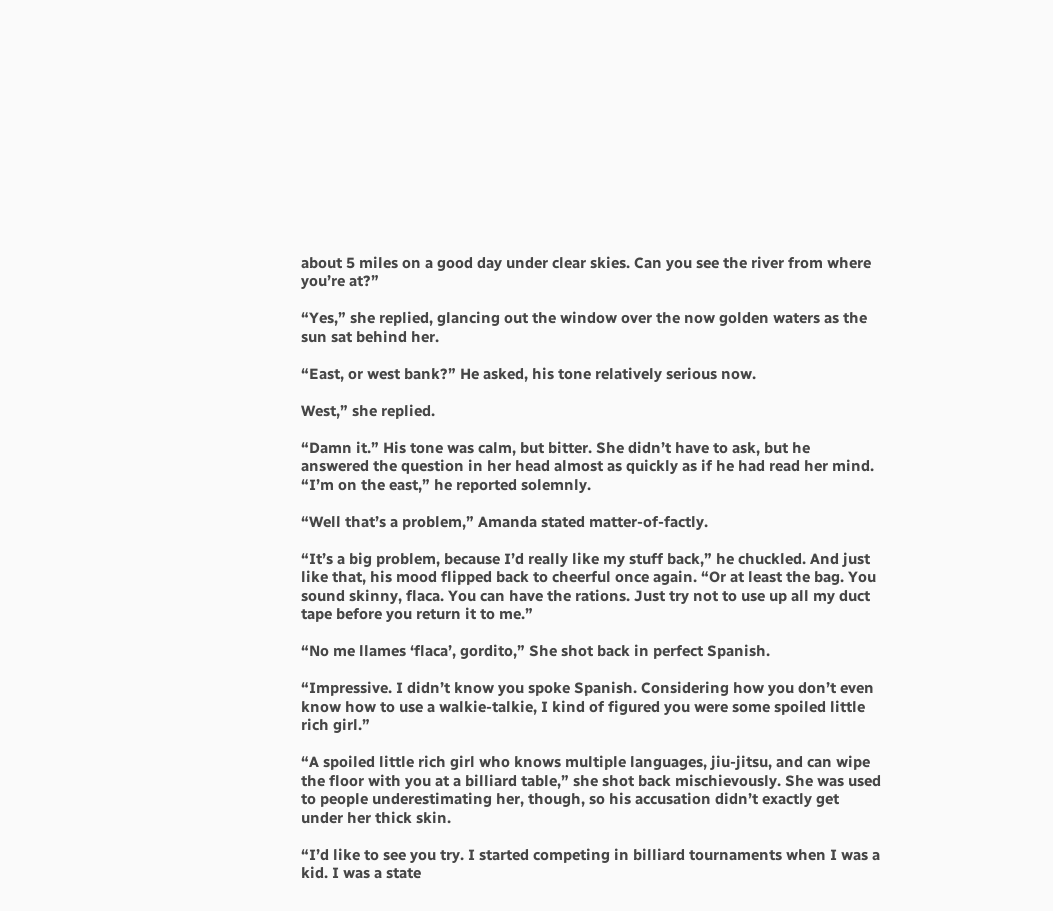about 5 miles on a good day under clear skies. Can you see the river from where you’re at?”

“Yes,” she replied, glancing out the window over the now golden waters as the sun sat behind her.

“East, or west bank?” He asked, his tone relatively serious now.

West,” she replied.

“Damn it.” His tone was calm, but bitter. She didn’t have to ask, but he answered the question in her head almost as quickly as if he had read her mind. “I’m on the east,” he reported solemnly.

“Well that’s a problem,” Amanda stated matter-of-factly.

“It’s a big problem, because I’d really like my stuff back,” he chuckled. And just like that, his mood flipped back to cheerful once again. “Or at least the bag. You sound skinny, flaca. You can have the rations. Just try not to use up all my duct tape before you return it to me.”

“No me llames ‘flaca’, gordito,” She shot back in perfect Spanish.

“Impressive. I didn’t know you spoke Spanish. Considering how you don’t even know how to use a walkie-talkie, I kind of figured you were some spoiled little rich girl.”

“A spoiled little rich girl who knows multiple languages, jiu-jitsu, and can wipe the floor with you at a billiard table,” she shot back mischievously. She was used to people underestimating her, though, so his accusation didn’t exactly get under her thick skin.

“I’d like to see you try. I started competing in billiard tournaments when I was a kid. I was a state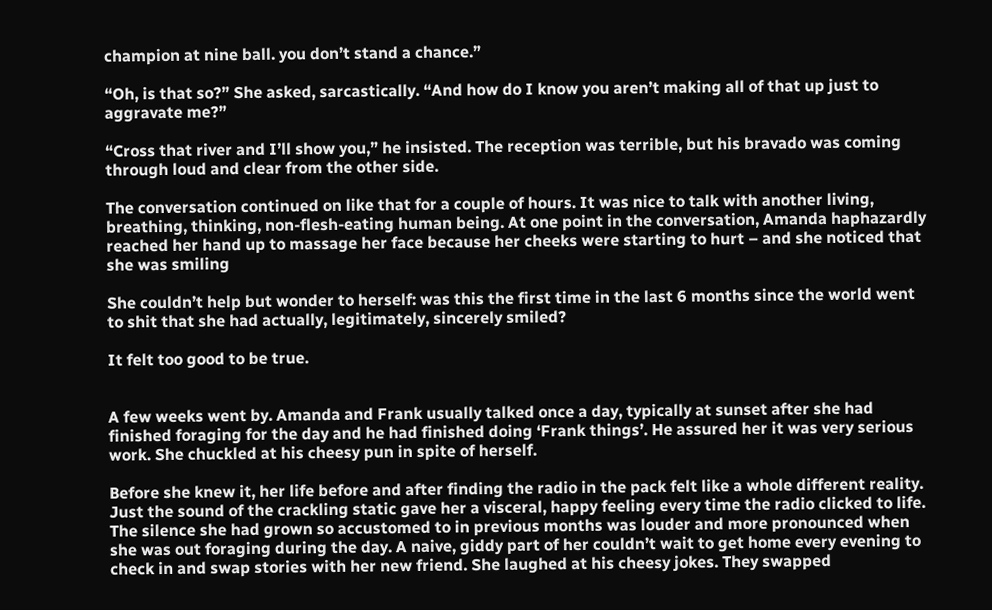champion at nine ball. you don’t stand a chance.”

“Oh, is that so?” She asked, sarcastically. “And how do I know you aren’t making all of that up just to aggravate me?”

“Cross that river and I’ll show you,” he insisted. The reception was terrible, but his bravado was coming through loud and clear from the other side.

The conversation continued on like that for a couple of hours. It was nice to talk with another living, breathing, thinking, non-flesh-eating human being. At one point in the conversation, Amanda haphazardly reached her hand up to massage her face because her cheeks were starting to hurt – and she noticed that she was smiling

She couldn’t help but wonder to herself: was this the first time in the last 6 months since the world went to shit that she had actually, legitimately, sincerely smiled?

It felt too good to be true.


A few weeks went by. Amanda and Frank usually talked once a day, typically at sunset after she had finished foraging for the day and he had finished doing ‘Frank things’. He assured her it was very serious work. She chuckled at his cheesy pun in spite of herself.

Before she knew it, her life before and after finding the radio in the pack felt like a whole different reality. Just the sound of the crackling static gave her a visceral, happy feeling every time the radio clicked to life. The silence she had grown so accustomed to in previous months was louder and more pronounced when she was out foraging during the day. A naive, giddy part of her couldn’t wait to get home every evening to check in and swap stories with her new friend. She laughed at his cheesy jokes. They swapped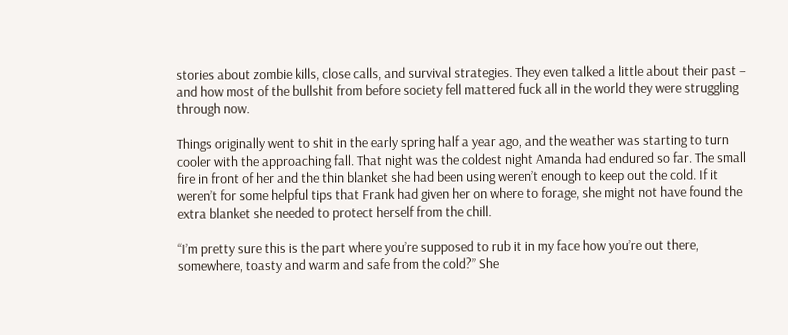stories about zombie kills, close calls, and survival strategies. They even talked a little about their past – and how most of the bullshit from before society fell mattered fuck all in the world they were struggling through now.

Things originally went to shit in the early spring half a year ago, and the weather was starting to turn cooler with the approaching fall. That night was the coldest night Amanda had endured so far. The small fire in front of her and the thin blanket she had been using weren’t enough to keep out the cold. If it weren’t for some helpful tips that Frank had given her on where to forage, she might not have found the extra blanket she needed to protect herself from the chill.

“I’m pretty sure this is the part where you’re supposed to rub it in my face how you’re out there, somewhere, toasty and warm and safe from the cold?” She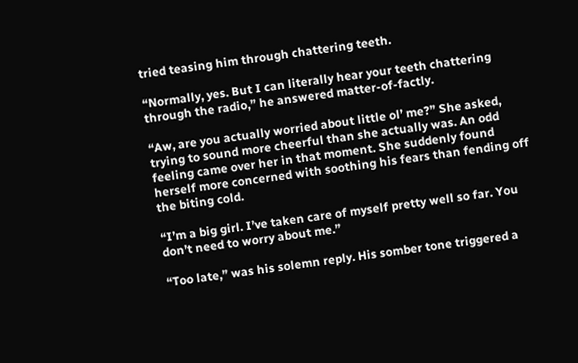tried teasing him through chattering teeth.

“Normally, yes. But I can literally hear your teeth chattering through the radio,” he answered matter-of-factly.

“Aw, are you actually worried about little ol’ me?” She asked, trying to sound more cheerful than she actually was. An odd feeling came over her in that moment. She suddenly found herself more concerned with soothing his fears than fending off the biting cold.

“I’m a big girl. I’ve taken care of myself pretty well so far. You don’t need to worry about me.”

“Too late,” was his solemn reply. His somber tone triggered a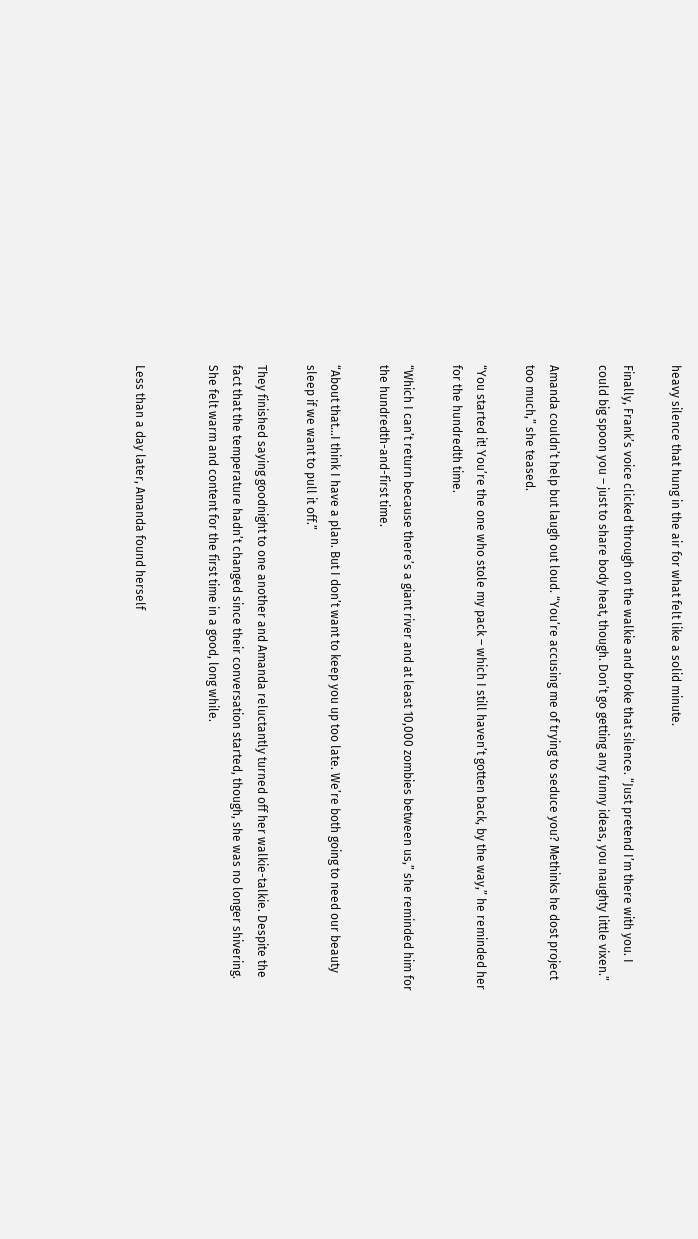heavy silence that hung in the air for what felt like a solid minute.

Finally, Frank’s voice clicked through on the walkie and broke that silence. “Just pretend I’m there with you. I could big spoon you – just to share body heat, though. Don’t go getting any funny ideas, you naughty little vixen.”

Amanda couldn’t help but laugh out loud. “You’re accusing me of trying to seduce you? Methinks he dost project too much,” she teased.

“You started it! You’re the one who stole my pack – which I still haven’t gotten back, by the way,” he reminded her for the hundredth time.

“Which I can’t return because there’s a giant river and at least 10,000 zombies between us,” she reminded him for the hundredth-and-first time.

“About that…I think I have a plan. But I don’t want to keep you up too late. We’re both going to need our beauty sleep if we want to pull it off.”

They finished saying goodnight to one another and Amanda reluctantly turned off her walkie-talkie. Despite the fact that the temperature hadn’t changed since their conversation started, though, she was no longer shivering. She felt warm and content for the first time in a good, long while.


Less than a day later, Amanda found herself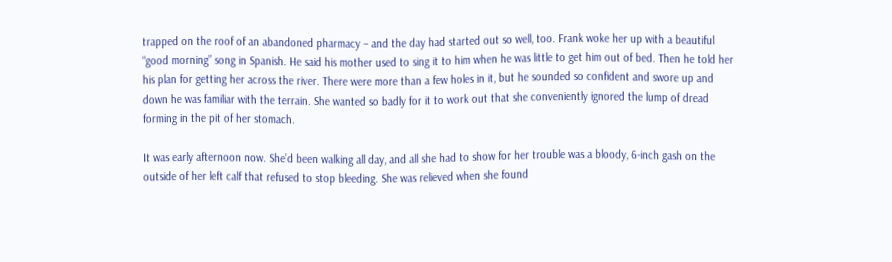trapped on the roof of an abandoned pharmacy – and the day had started out so well, too. Frank woke her up with a beautiful “good morning” song in Spanish. He said his mother used to sing it to him when he was little to get him out of bed. Then he told her his plan for getting her across the river. There were more than a few holes in it, but he sounded so confident and swore up and down he was familiar with the terrain. She wanted so badly for it to work out that she conveniently ignored the lump of dread forming in the pit of her stomach.

It was early afternoon now. She’d been walking all day, and all she had to show for her trouble was a bloody, 6-inch gash on the outside of her left calf that refused to stop bleeding. She was relieved when she found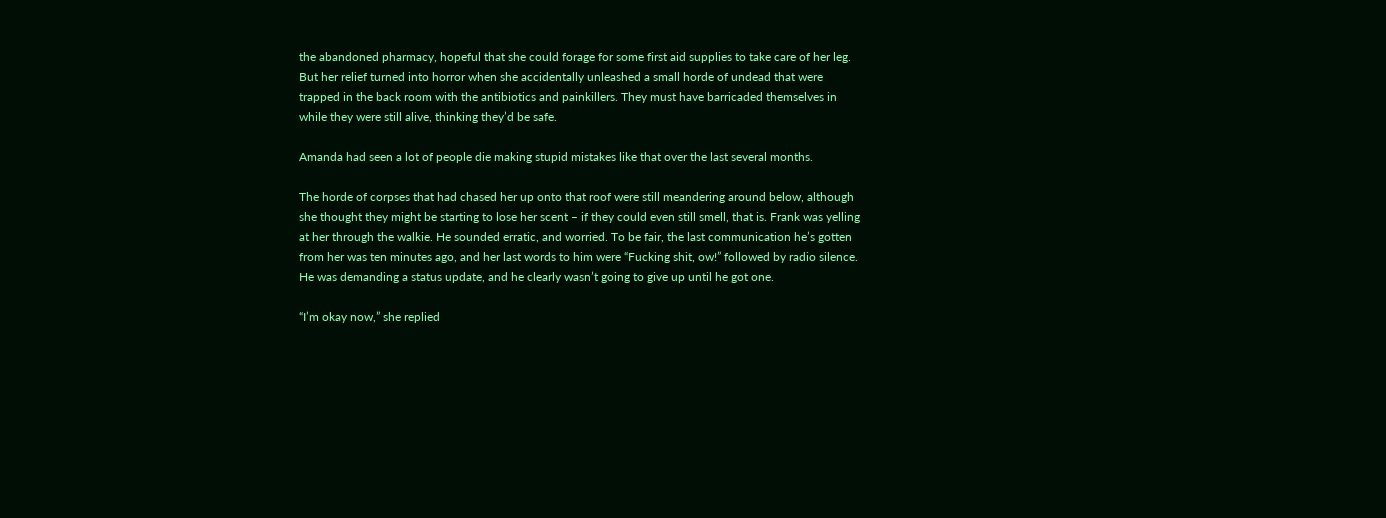the abandoned pharmacy, hopeful that she could forage for some first aid supplies to take care of her leg. But her relief turned into horror when she accidentally unleashed a small horde of undead that were trapped in the back room with the antibiotics and painkillers. They must have barricaded themselves in while they were still alive, thinking they’d be safe.

Amanda had seen a lot of people die making stupid mistakes like that over the last several months.

The horde of corpses that had chased her up onto that roof were still meandering around below, although she thought they might be starting to lose her scent – if they could even still smell, that is. Frank was yelling at her through the walkie. He sounded erratic, and worried. To be fair, the last communication he’s gotten from her was ten minutes ago, and her last words to him were “Fucking shit, ow!” followed by radio silence. He was demanding a status update, and he clearly wasn’t going to give up until he got one.

“I’m okay now,” she replied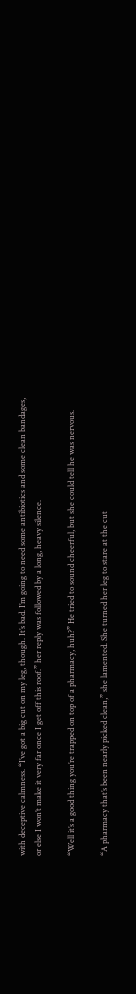with deceptive calmness. “I’ve got a big cut on my leg, though. It’s bad. I’m going to need some antibiotics and some clean bandages, or else I won’t make it very far once I get off this roof.” her reply was followed by a long, heavy silence.

“Well it’s a good thing you’re trapped on top of a pharmacy, huh?” He tried to sound cheerful, but she could tell he was nervous.

“A pharmacy that’s been nearly picked clean,” she lamented. She turned her leg to stare at the cut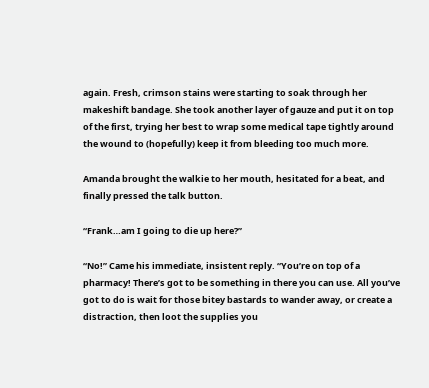again. Fresh, crimson stains were starting to soak through her makeshift bandage. She took another layer of gauze and put it on top of the first, trying her best to wrap some medical tape tightly around the wound to (hopefully) keep it from bleeding too much more.

Amanda brought the walkie to her mouth, hesitated for a beat, and finally pressed the talk button.

“Frank…am I going to die up here?”

“No!” Came his immediate, insistent reply. “You’re on top of a pharmacy! There’s got to be something in there you can use. All you’ve got to do is wait for those bitey bastards to wander away, or create a distraction, then loot the supplies you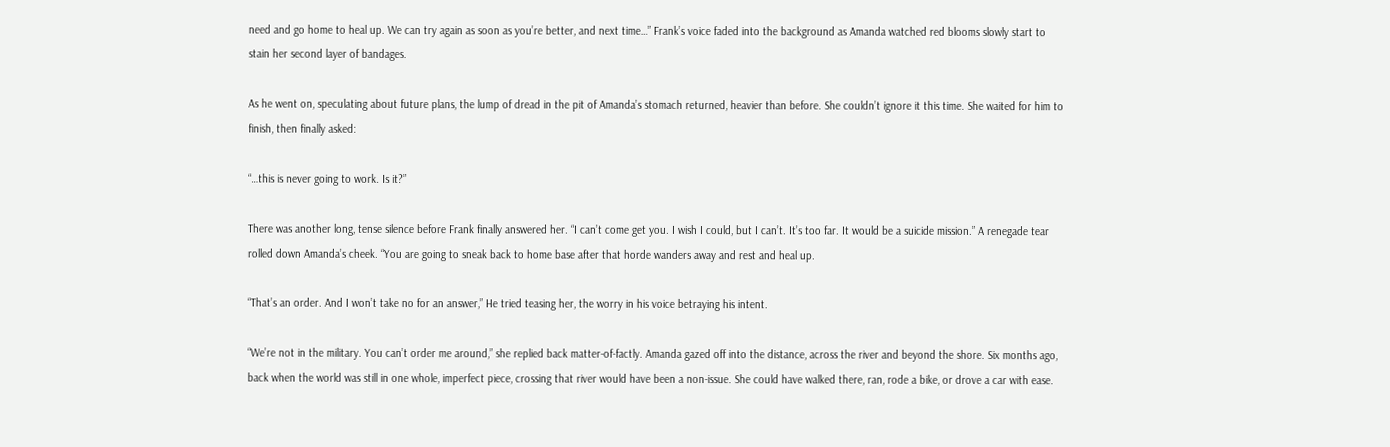need and go home to heal up. We can try again as soon as you’re better, and next time…” Frank’s voice faded into the background as Amanda watched red blooms slowly start to stain her second layer of bandages.

As he went on, speculating about future plans, the lump of dread in the pit of Amanda’s stomach returned, heavier than before. She couldn’t ignore it this time. She waited for him to finish, then finally asked:

“…this is never going to work. Is it?”

There was another long, tense silence before Frank finally answered her. “I can’t come get you. I wish I could, but I can’t. It’s too far. It would be a suicide mission.” A renegade tear rolled down Amanda’s cheek. “You are going to sneak back to home base after that horde wanders away and rest and heal up.

“That’s an order. And I won’t take no for an answer,” He tried teasing her, the worry in his voice betraying his intent.

“We’re not in the military. You can’t order me around,” she replied back matter-of-factly. Amanda gazed off into the distance, across the river and beyond the shore. Six months ago, back when the world was still in one whole, imperfect piece, crossing that river would have been a non-issue. She could have walked there, ran, rode a bike, or drove a car with ease.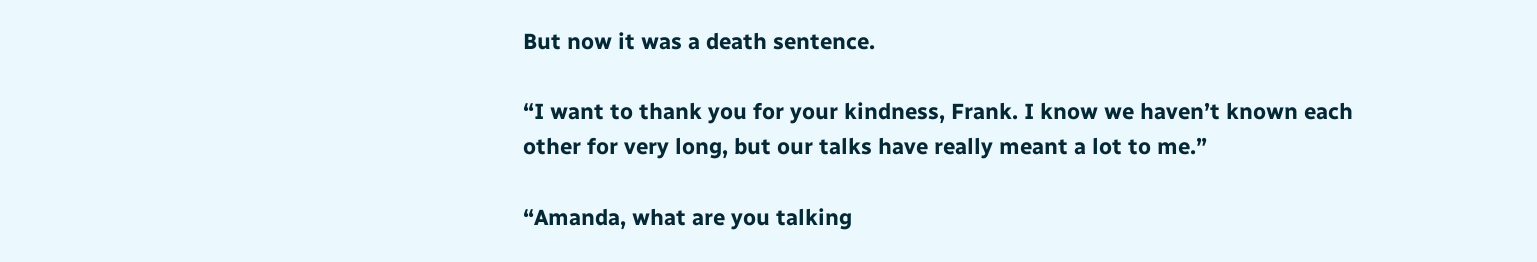But now it was a death sentence.

“I want to thank you for your kindness, Frank. I know we haven’t known each other for very long, but our talks have really meant a lot to me.”

“Amanda, what are you talking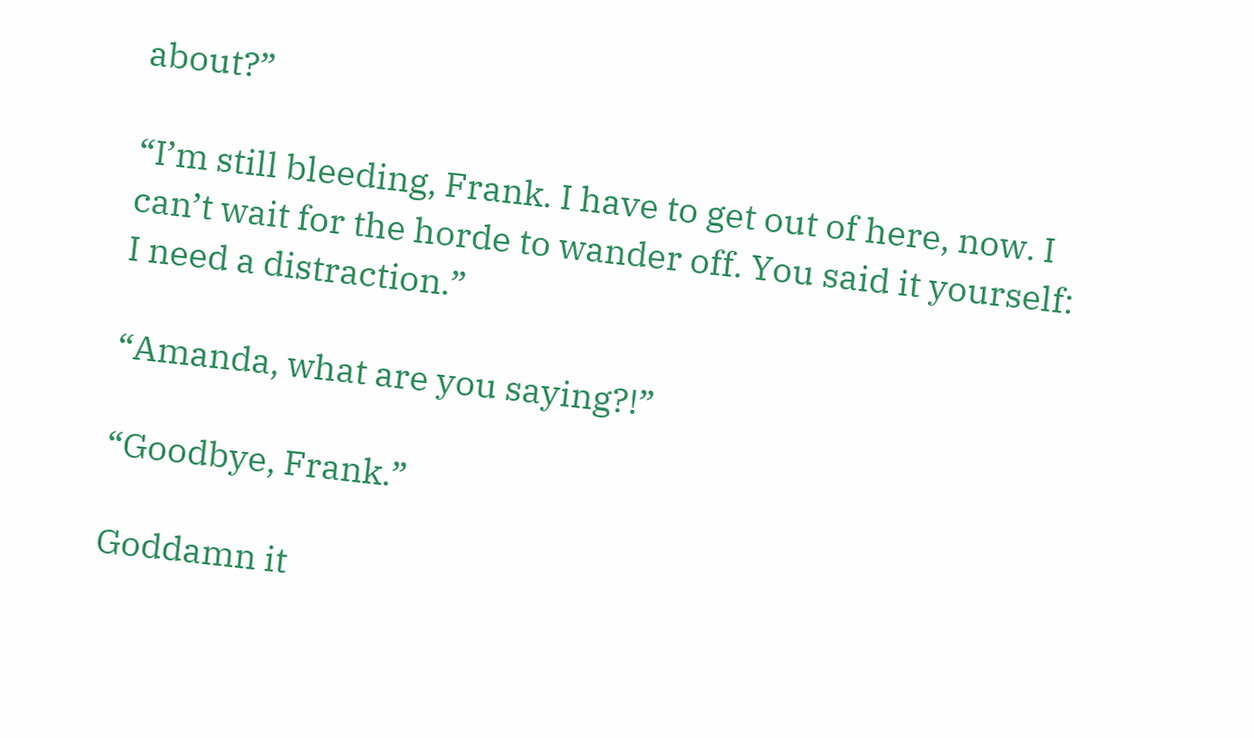about?”

“I’m still bleeding, Frank. I have to get out of here, now. I can’t wait for the horde to wander off. You said it yourself: I need a distraction.”

“Amanda, what are you saying?!”

“Goodbye, Frank.”

Goddamn it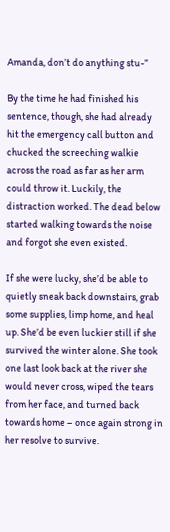Amanda, don’t do anything stu-”

By the time he had finished his sentence, though, she had already hit the emergency call button and chucked the screeching walkie across the road as far as her arm could throw it. Luckily, the distraction worked. The dead below started walking towards the noise and forgot she even existed.

If she were lucky, she’d be able to quietly sneak back downstairs, grab some supplies, limp home, and heal up. She’d be even luckier still if she survived the winter alone. She took one last look back at the river she would never cross, wiped the tears from her face, and turned back towards home – once again strong in her resolve to survive.